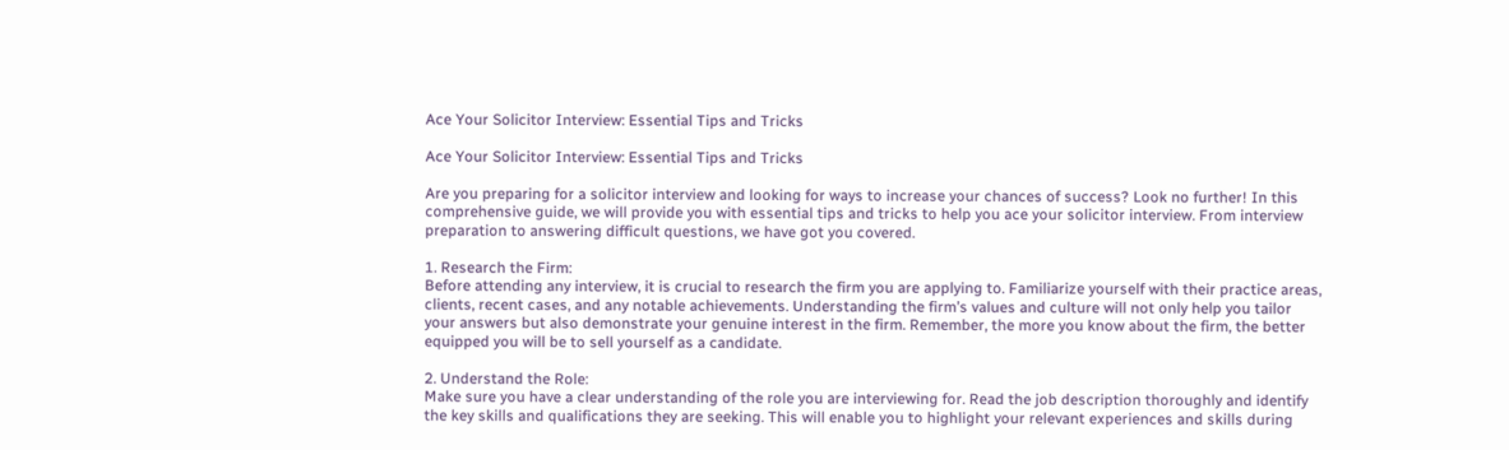Ace Your Solicitor Interview: Essential Tips and Tricks

Ace Your Solicitor Interview: Essential Tips and Tricks

Are you preparing for a solicitor interview and looking for ways to increase your chances of success? Look no further! In this comprehensive guide, we will provide you with essential tips and tricks to help you ace your solicitor interview. From interview preparation to answering difficult questions, we have got you covered.

1. Research the Firm:
Before attending any interview, it is crucial to research the firm you are applying to. Familiarize yourself with their practice areas, clients, recent cases, and any notable achievements. Understanding the firm’s values and culture will not only help you tailor your answers but also demonstrate your genuine interest in the firm. Remember, the more you know about the firm, the better equipped you will be to sell yourself as a candidate.

2. Understand the Role:
Make sure you have a clear understanding of the role you are interviewing for. Read the job description thoroughly and identify the key skills and qualifications they are seeking. This will enable you to highlight your relevant experiences and skills during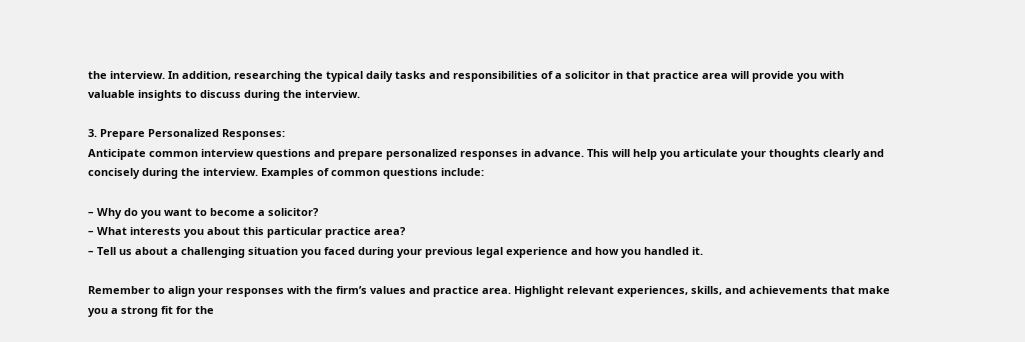the interview. In addition, researching the typical daily tasks and responsibilities of a solicitor in that practice area will provide you with valuable insights to discuss during the interview.

3. Prepare Personalized Responses:
Anticipate common interview questions and prepare personalized responses in advance. This will help you articulate your thoughts clearly and concisely during the interview. Examples of common questions include:

– Why do you want to become a solicitor?
– What interests you about this particular practice area?
– Tell us about a challenging situation you faced during your previous legal experience and how you handled it.

Remember to align your responses with the firm’s values and practice area. Highlight relevant experiences, skills, and achievements that make you a strong fit for the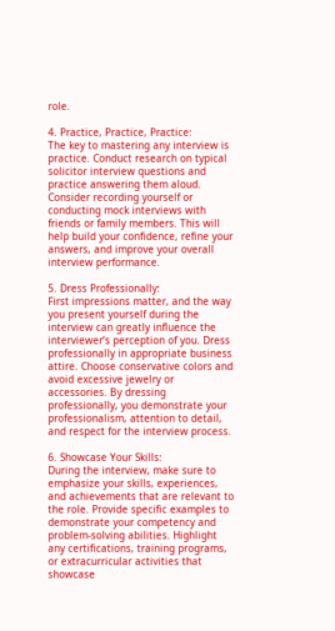role.

4. Practice, Practice, Practice:
The key to mastering any interview is practice. Conduct research on typical solicitor interview questions and practice answering them aloud. Consider recording yourself or conducting mock interviews with friends or family members. This will help build your confidence, refine your answers, and improve your overall interview performance.

5. Dress Professionally:
First impressions matter, and the way you present yourself during the interview can greatly influence the interviewer’s perception of you. Dress professionally in appropriate business attire. Choose conservative colors and avoid excessive jewelry or accessories. By dressing professionally, you demonstrate your professionalism, attention to detail, and respect for the interview process.

6. Showcase Your Skills:
During the interview, make sure to emphasize your skills, experiences, and achievements that are relevant to the role. Provide specific examples to demonstrate your competency and problem-solving abilities. Highlight any certifications, training programs, or extracurricular activities that showcase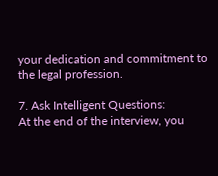your dedication and commitment to the legal profession.

7. Ask Intelligent Questions:
At the end of the interview, you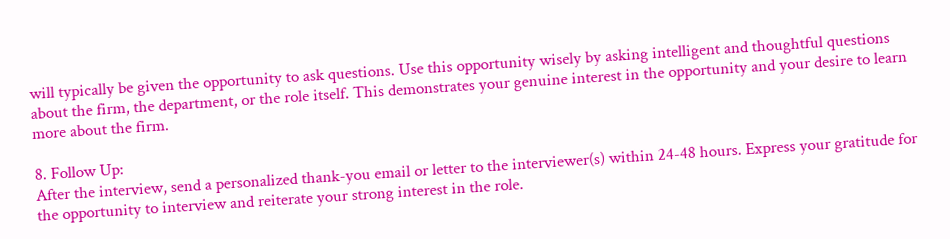will typically be given the opportunity to ask questions. Use this opportunity wisely by asking intelligent and thoughtful questions about the firm, the department, or the role itself. This demonstrates your genuine interest in the opportunity and your desire to learn more about the firm.

8. Follow Up:
After the interview, send a personalized thank-you email or letter to the interviewer(s) within 24-48 hours. Express your gratitude for the opportunity to interview and reiterate your strong interest in the role.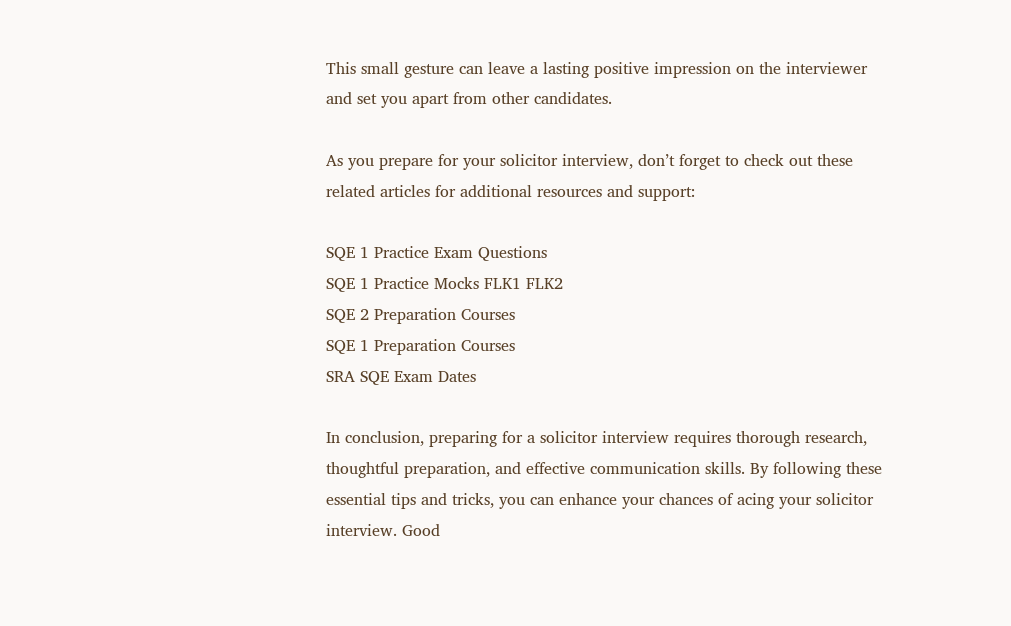This small gesture can leave a lasting positive impression on the interviewer and set you apart from other candidates.

As you prepare for your solicitor interview, don’t forget to check out these related articles for additional resources and support:

SQE 1 Practice Exam Questions
SQE 1 Practice Mocks FLK1 FLK2
SQE 2 Preparation Courses
SQE 1 Preparation Courses
SRA SQE Exam Dates

In conclusion, preparing for a solicitor interview requires thorough research, thoughtful preparation, and effective communication skills. By following these essential tips and tricks, you can enhance your chances of acing your solicitor interview. Good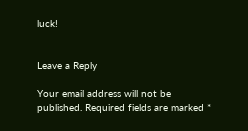luck!


Leave a Reply

Your email address will not be published. Required fields are marked *